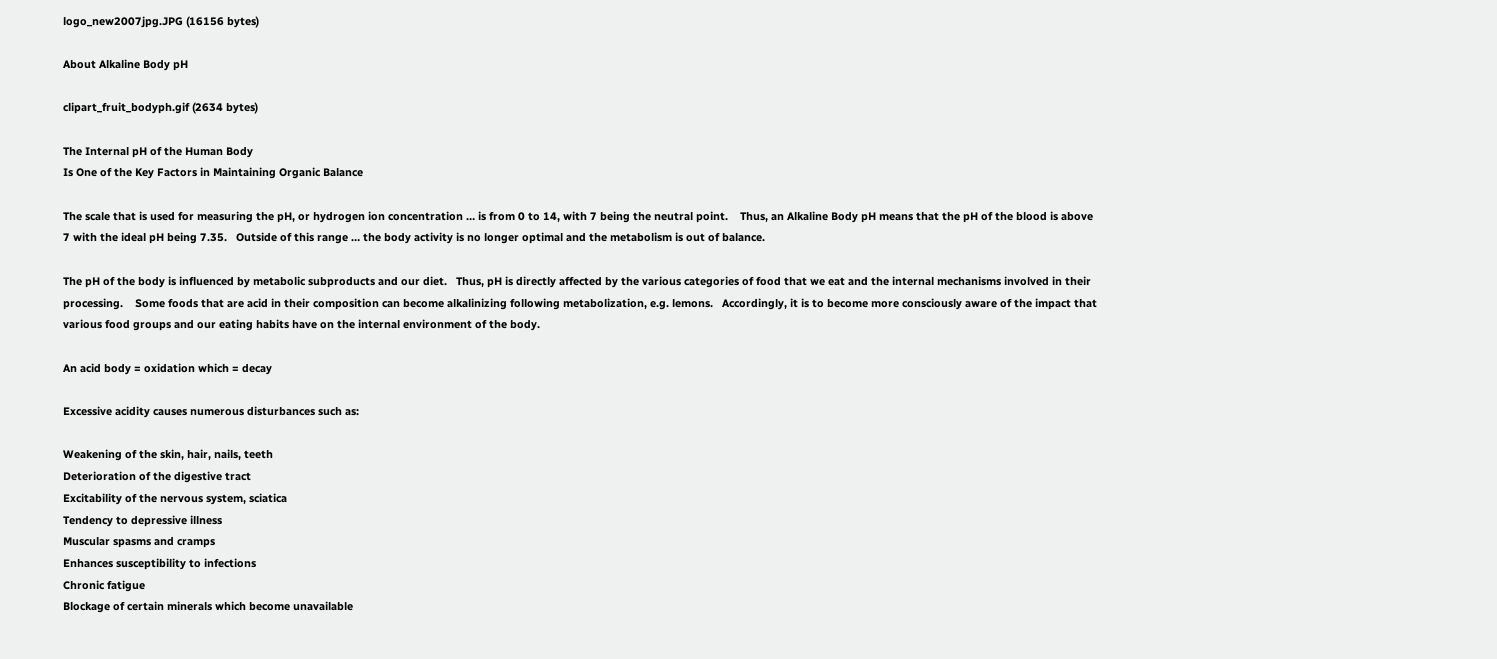logo_new2007jpg.JPG (16156 bytes)

About Alkaline Body pH

clipart_fruit_bodyph.gif (2634 bytes)

The Internal pH of the Human Body
Is One of the Key Factors in Maintaining Organic Balance

The scale that is used for measuring the pH, or hydrogen ion concentration … is from 0 to 14, with 7 being the neutral point.    Thus, an Alkaline Body pH means that the pH of the blood is above 7 with the ideal pH being 7.35.   Outside of this range … the body activity is no longer optimal and the metabolism is out of balance.

The pH of the body is influenced by metabolic subproducts and our diet.   Thus, pH is directly affected by the various categories of food that we eat and the internal mechanisms involved in their processing.    Some foods that are acid in their composition can become alkalinizing following metabolization, e.g. lemons.   Accordingly, it is to become more consciously aware of the impact that various food groups and our eating habits have on the internal environment of the body.

An acid body = oxidation which = decay

Excessive acidity causes numerous disturbances such as:

Weakening of the skin, hair, nails, teeth
Deterioration of the digestive tract
Excitability of the nervous system, sciatica
Tendency to depressive illness
Muscular spasms and cramps
Enhances susceptibility to infections
Chronic fatigue
Blockage of certain minerals which become unavailable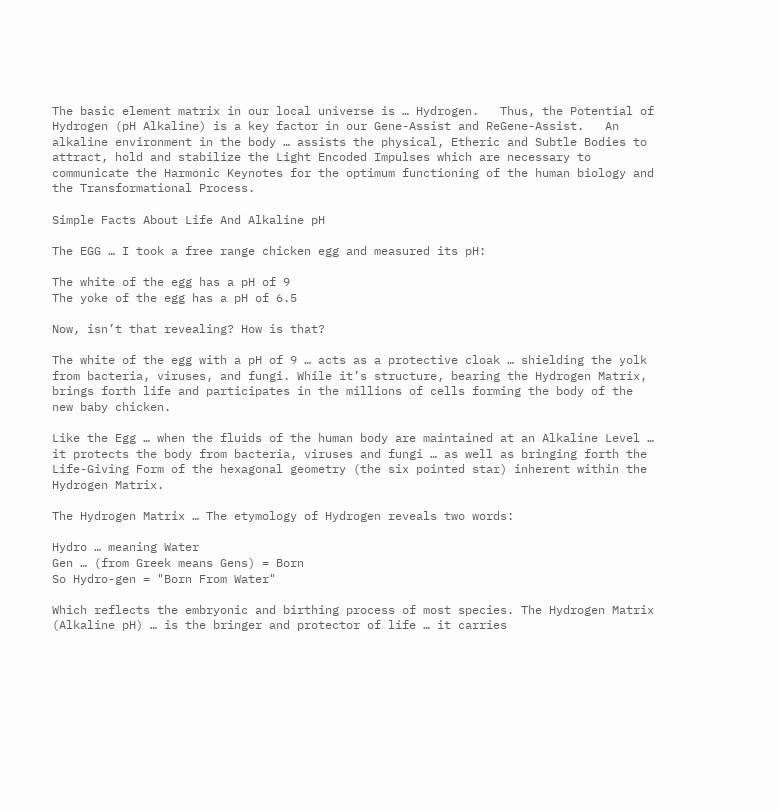The basic element matrix in our local universe is … Hydrogen.   Thus, the Potential of Hydrogen (pH Alkaline) is a key factor in our Gene-Assist and ReGene-Assist.   An alkaline environment in the body … assists the physical, Etheric and Subtle Bodies to attract, hold and stabilize the Light Encoded Impulses which are necessary to communicate the Harmonic Keynotes for the optimum functioning of the human biology and the Transformational Process.

Simple Facts About Life And Alkaline pH

The EGG … I took a free range chicken egg and measured its pH:

The white of the egg has a pH of 9
The yoke of the egg has a pH of 6.5

Now, isn’t that revealing? How is that?

The white of the egg with a pH of 9 … acts as a protective cloak … shielding the yolk from bacteria, viruses, and fungi. While it’s structure, bearing the Hydrogen Matrix, brings forth life and participates in the millions of cells forming the body of the new baby chicken.

Like the Egg … when the fluids of the human body are maintained at an Alkaline Level … it protects the body from bacteria, viruses and fungi … as well as bringing forth the Life-Giving Form of the hexagonal geometry (the six pointed star) inherent within the Hydrogen Matrix.

The Hydrogen Matrix … The etymology of Hydrogen reveals two words:

Hydro … meaning Water
Gen … (from Greek means Gens) = Born
So Hydro-gen = "Born From Water"

Which reflects the embryonic and birthing process of most species. The Hydrogen Matrix (Alkaline pH) … is the bringer and protector of life … it carries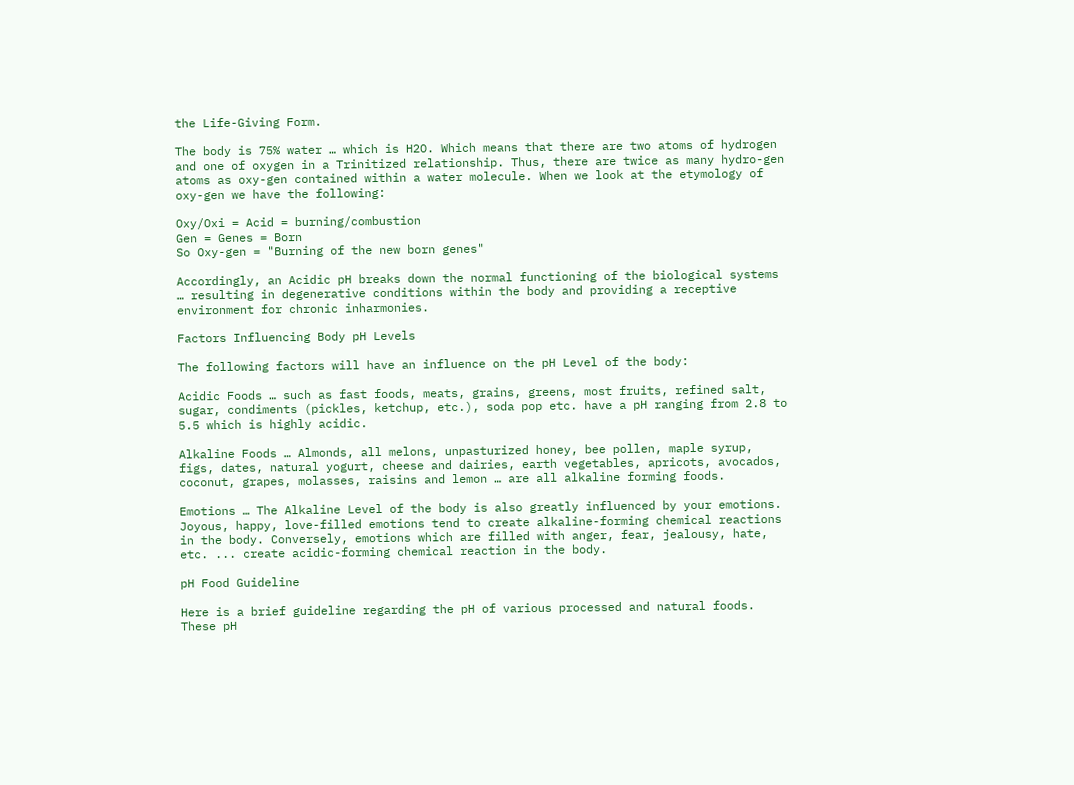the Life-Giving Form.

The body is 75% water … which is H2O. Which means that there are two atoms of hydrogen and one of oxygen in a Trinitized relationship. Thus, there are twice as many hydro-gen atoms as oxy-gen contained within a water molecule. When we look at the etymology of oxy-gen we have the following:

Oxy/Oxi = Acid = burning/combustion
Gen = Genes = Born
So Oxy-gen = "Burning of the new born genes"

Accordingly, an Acidic pH breaks down the normal functioning of the biological systems … resulting in degenerative conditions within the body and providing a receptive environment for chronic inharmonies.

Factors Influencing Body pH Levels

The following factors will have an influence on the pH Level of the body:

Acidic Foods … such as fast foods, meats, grains, greens, most fruits, refined salt, sugar, condiments (pickles, ketchup, etc.), soda pop etc. have a pH ranging from 2.8 to 5.5 which is highly acidic.

Alkaline Foods … Almonds, all melons, unpasturized honey, bee pollen, maple syrup, figs, dates, natural yogurt, cheese and dairies, earth vegetables, apricots, avocados, coconut, grapes, molasses, raisins and lemon … are all alkaline forming foods.

Emotions … The Alkaline Level of the body is also greatly influenced by your emotions. Joyous, happy, love-filled emotions tend to create alkaline-forming chemical reactions in the body. Conversely, emotions which are filled with anger, fear, jealousy, hate, etc. ... create acidic-forming chemical reaction in the body.

pH Food Guideline

Here is a brief guideline regarding the pH of various processed and natural foods. These pH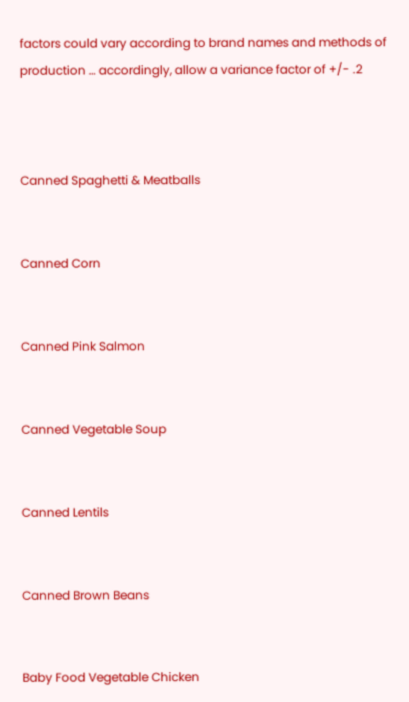factors could vary according to brand names and methods of production … accordingly, allow a variance factor of +/- .2



Canned Spaghetti & Meatballs


Canned Corn


Canned Pink Salmon


Canned Vegetable Soup


Canned Lentils


Canned Brown Beans


Baby Food Vegetable Chicken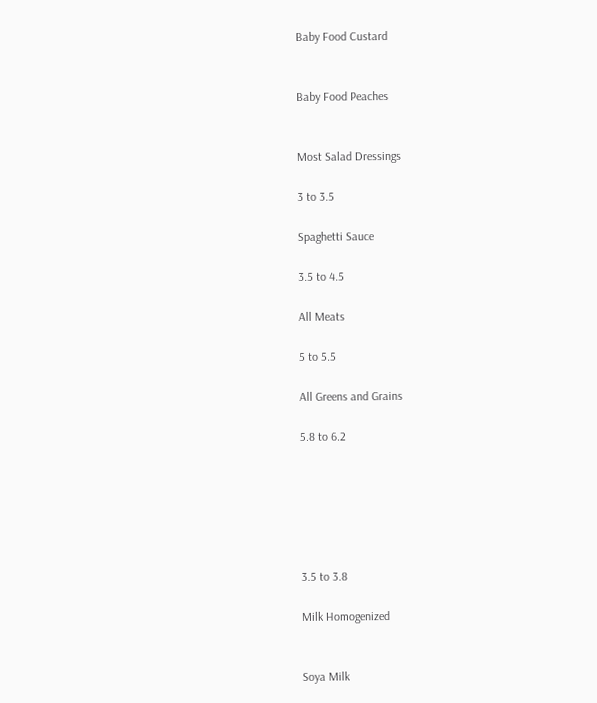Baby Food Custard


Baby Food Peaches


Most Salad Dressings

3 to 3.5

Spaghetti Sauce

3.5 to 4.5

All Meats

5 to 5.5

All Greens and Grains

5.8 to 6.2






3.5 to 3.8

Milk Homogenized


Soya Milk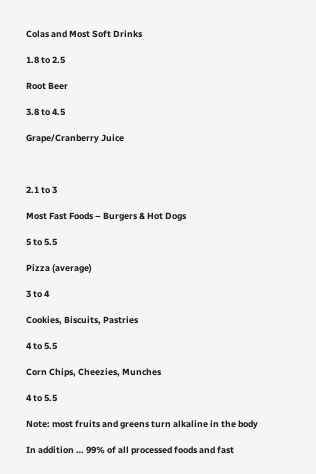Colas and Most Soft Drinks

1.8 to 2.5

Root Beer

3.8 to 4.5

Grape/Cranberry Juice



2.1 to 3

Most Fast Foods – Burgers & Hot Dogs

5 to 5.5

Pizza (average)

3 to 4

Cookies, Biscuits, Pastries

4 to 5.5

Corn Chips, Cheezies, Munches

4 to 5.5

Note: most fruits and greens turn alkaline in the body

In addition … 99% of all processed foods and fast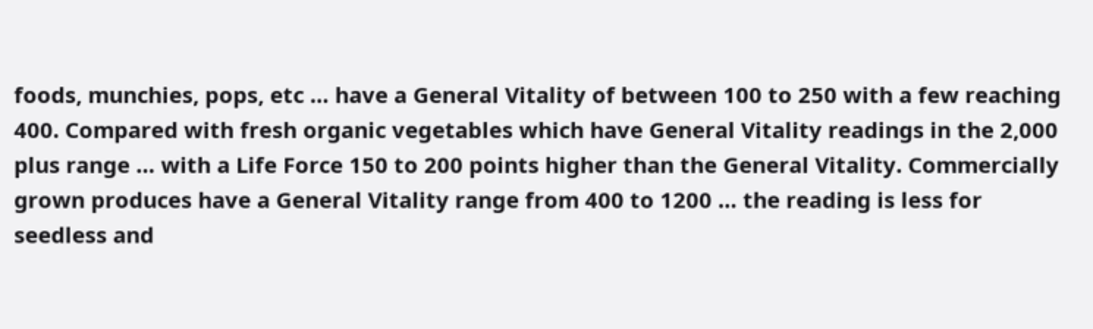foods, munchies, pops, etc … have a General Vitality of between 100 to 250 with a few reaching 400. Compared with fresh organic vegetables which have General Vitality readings in the 2,000 plus range … with a Life Force 150 to 200 points higher than the General Vitality. Commercially grown produces have a General Vitality range from 400 to 1200 … the reading is less for seedless and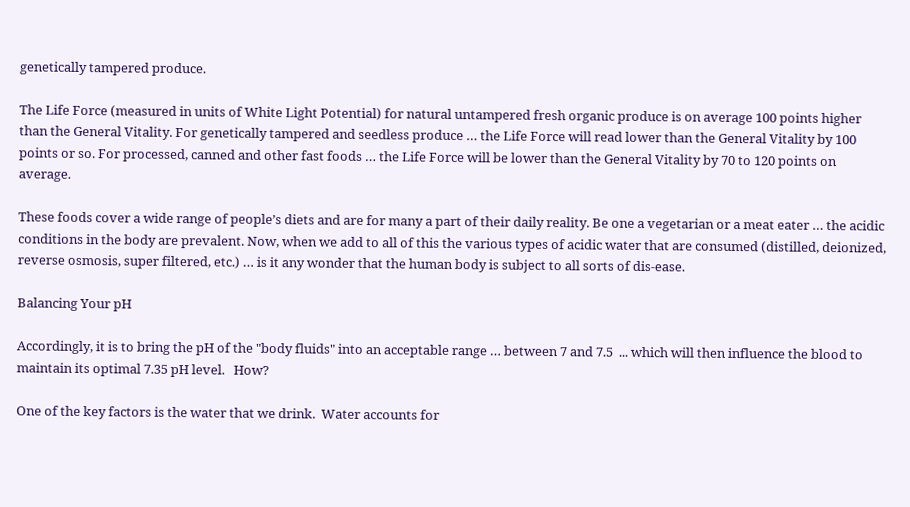genetically tampered produce.

The Life Force (measured in units of White Light Potential) for natural untampered fresh organic produce is on average 100 points higher than the General Vitality. For genetically tampered and seedless produce … the Life Force will read lower than the General Vitality by 100 points or so. For processed, canned and other fast foods … the Life Force will be lower than the General Vitality by 70 to 120 points on average.

These foods cover a wide range of people’s diets and are for many a part of their daily reality. Be one a vegetarian or a meat eater … the acidic conditions in the body are prevalent. Now, when we add to all of this the various types of acidic water that are consumed (distilled, deionized, reverse osmosis, super filtered, etc.) … is it any wonder that the human body is subject to all sorts of dis-ease.

Balancing Your pH

Accordingly, it is to bring the pH of the "body fluids" into an acceptable range … between 7 and 7.5  ... which will then influence the blood to maintain its optimal 7.35 pH level.   How?

One of the key factors is the water that we drink.  Water accounts for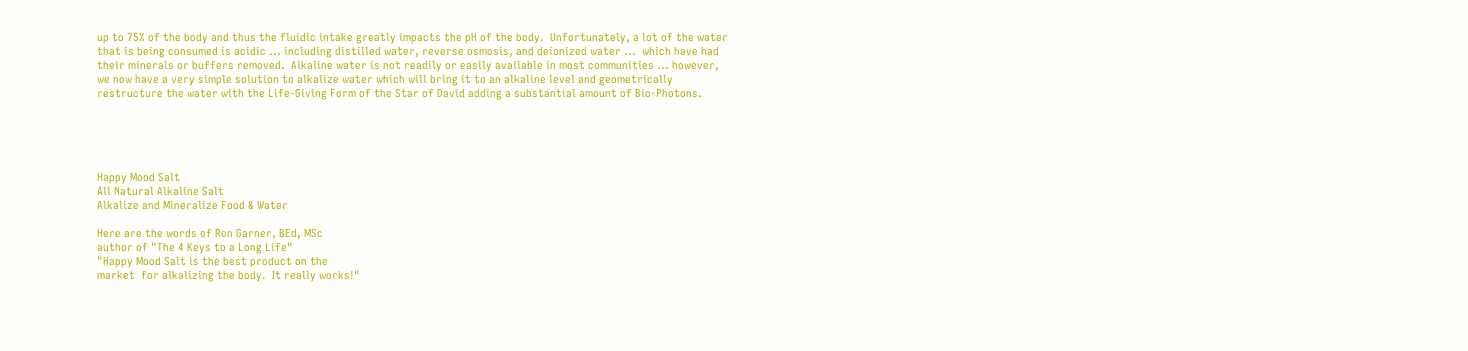up to 75% of the body and thus the fluidic intake greatly impacts the pH of the body.  Unfortunately, a lot of the water that is being consumed is acidic ... including distilled water, reverse osmosis, and deionized water ...  which have had their minerals or buffers removed.  Alkaline water is not readily or easily available in most communities ... however, we now have a very simple solution to alkalize water which will bring it to an alkaline level and geometrically restructure the water with the Life-Giving Form of the Star of David adding a substantial amount of Bio-Photons.





Happy Mood Salt
All Natural Alkaline Salt
Alkalize and Mineralize Food & Water

Here are the words of Ron Garner, BEd, MSc
author of "The 4 Keys to a Long Life"
"Happy Mood Salt is the best product on the
market  for alkalizing the body.  It really works!"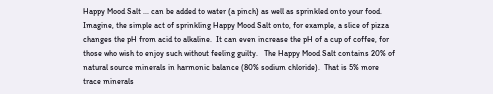Happy Mood Salt ... can be added to water (a pinch) as well as sprinkled onto your food.  Imagine, the simple act of sprinkling Happy Mood Salt onto, for example, a slice of pizza changes the pH from acid to alkaline.  It can even increase the pH of a cup of coffee, for those who wish to enjoy such without feeling guilty.   The Happy Mood Salt contains 20% of natural source minerals in harmonic balance (80% sodium chloride).  That is 5% more trace minerals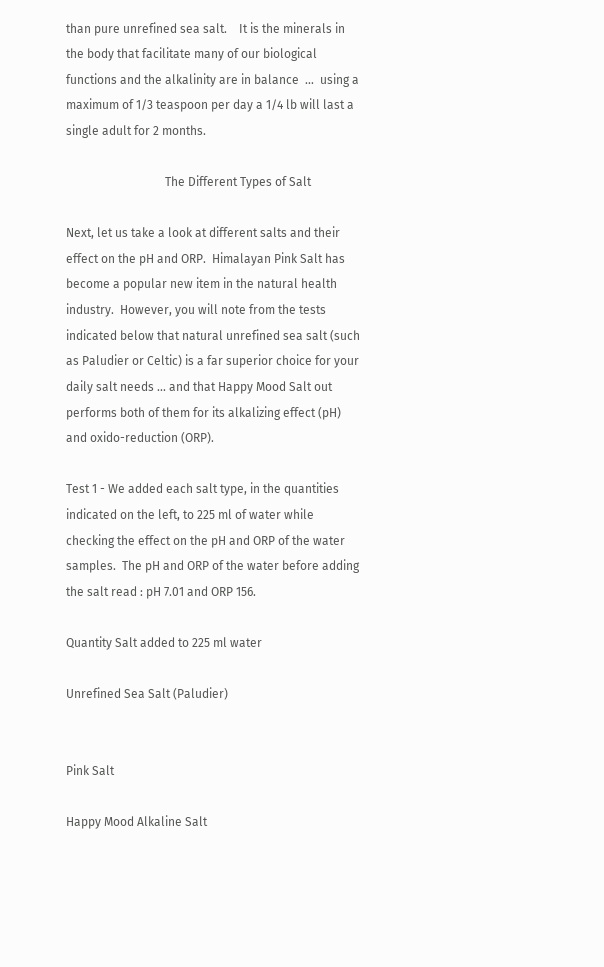than pure unrefined sea salt.    It is the minerals in the body that facilitate many of our biological functions and the alkalinity are in balance  ...  using a maximum of 1/3 teaspoon per day a 1/4 lb will last a single adult for 2 months.

                                 The Different Types of Salt

Next, let us take a look at different salts and their effect on the pH and ORP.  Himalayan Pink Salt has become a popular new item in the natural health industry.  However, you will note from the tests indicated below that natural unrefined sea salt (such as Paludier or Celtic) is a far superior choice for your daily salt needs ... and that Happy Mood Salt out performs both of them for its alkalizing effect (pH) and oxido-reduction (ORP).

Test 1 - We added each salt type, in the quantities indicated on the left, to 225 ml of water while checking the effect on the pH and ORP of the water samples.  The pH and ORP of the water before adding the salt read : pH 7.01 and ORP 156.

Quantity Salt added to 225 ml water

Unrefined Sea Salt (Paludier)


Pink Salt

Happy Mood Alkaline Salt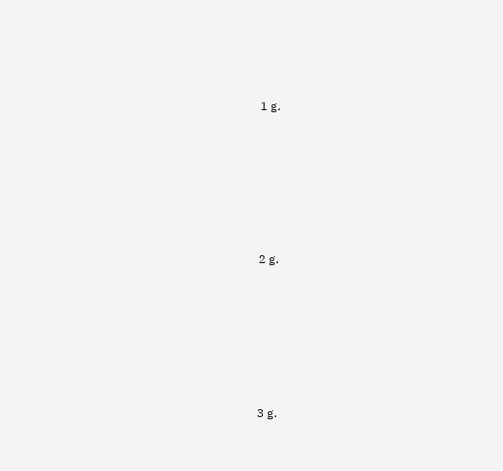1 g.







2 g.







3 g.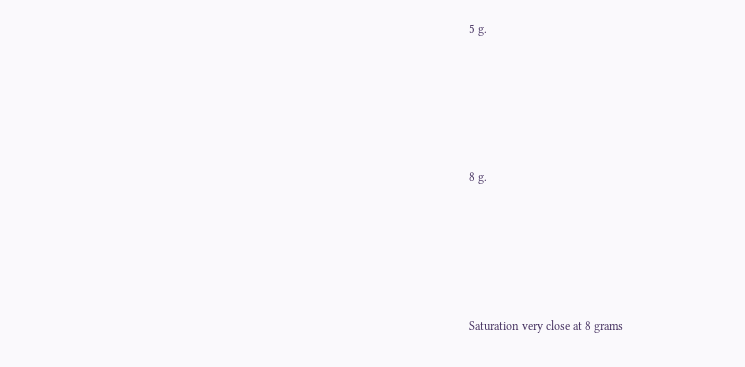5 g.







8 g.







Saturation very close at 8 grams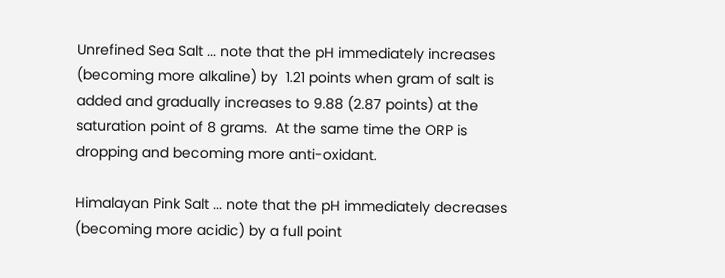Unrefined Sea Salt ... note that the pH immediately increases (becoming more alkaline) by  1.21 points when gram of salt is added and gradually increases to 9.88 (2.87 points) at the saturation point of 8 grams.  At the same time the ORP is dropping and becoming more anti-oxidant.

Himalayan Pink Salt ... note that the pH immediately decreases (becoming more acidic) by a full point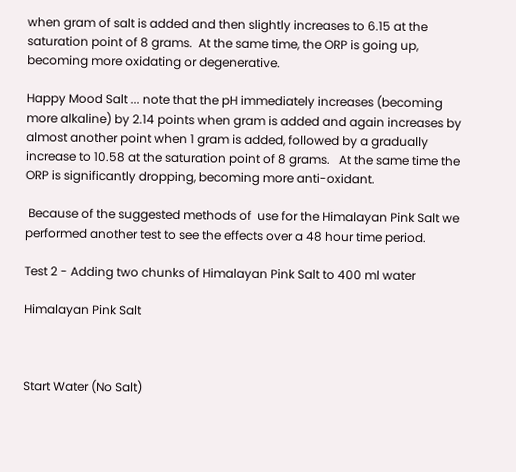when gram of salt is added and then slightly increases to 6.15 at the saturation point of 8 grams.  At the same time, the ORP is going up, becoming more oxidating or degenerative.

Happy Mood Salt ... note that the pH immediately increases (becoming more alkaline) by 2.14 points when gram is added and again increases by almost another point when 1 gram is added, followed by a gradually increase to 10.58 at the saturation point of 8 grams.   At the same time the ORP is significantly dropping, becoming more anti-oxidant.

 Because of the suggested methods of  use for the Himalayan Pink Salt we performed another test to see the effects over a 48 hour time period.

Test 2 - Adding two chunks of Himalayan Pink Salt to 400 ml water

Himalayan Pink Salt



Start Water (No Salt)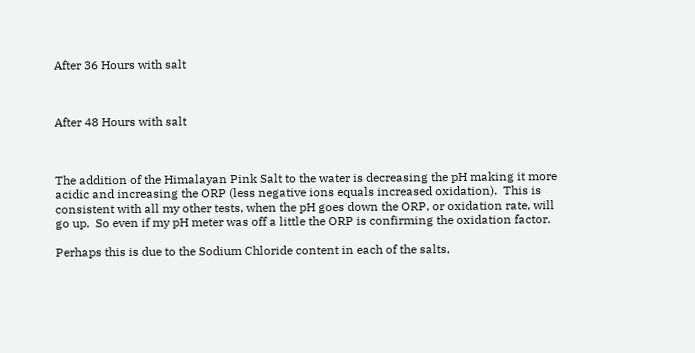After 36 Hours with salt



After 48 Hours with salt



The addition of the Himalayan Pink Salt to the water is decreasing the pH making it more acidic and increasing the ORP (less negative ions equals increased oxidation).  This is consistent with all my other tests, when the pH goes down the ORP, or oxidation rate, will go up.  So even if my pH meter was off a little the ORP is confirming the oxidation factor.

Perhaps this is due to the Sodium Chloride content in each of the salts,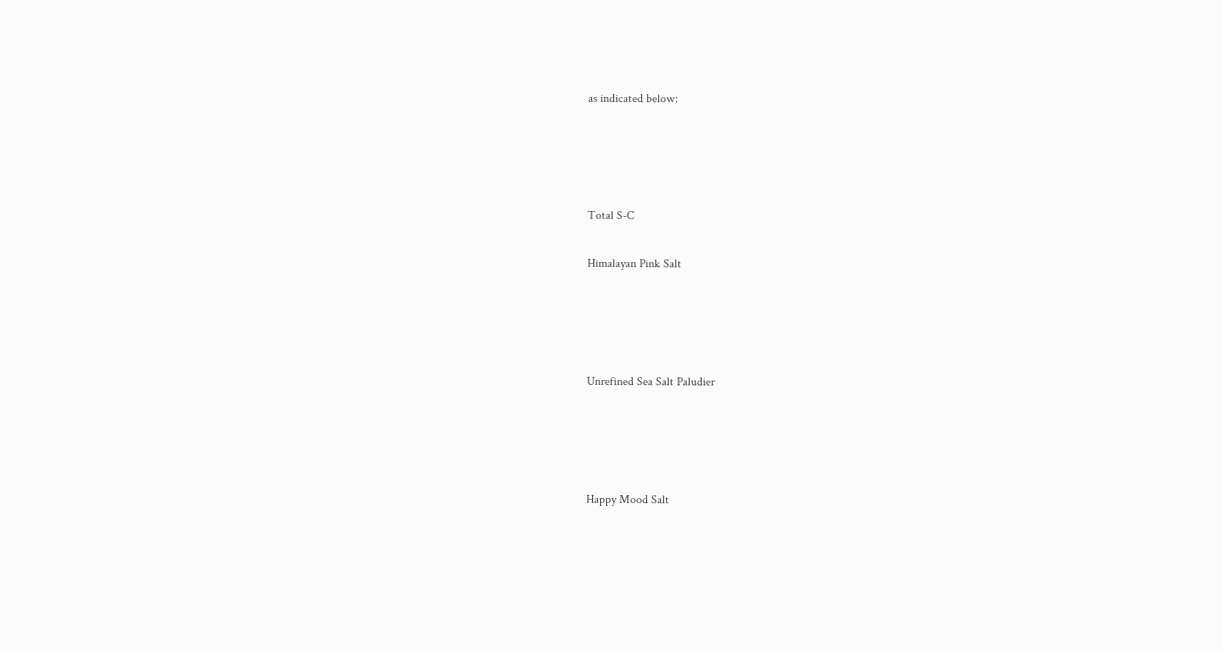as indicated below:




Total S-C

Himalayan Pink Salt




Unrefined Sea Salt Paludier




Happy Mood Salt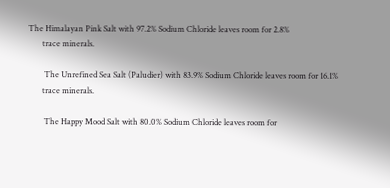The Himalayan Pink Salt with 97.2% Sodium Chloride leaves room for 2.8%
       trace minerals.

        The Unrefined Sea Salt (Paludier) with 83.9% Sodium Chloride leaves room for 16.1%
       trace minerals.

        The Happy Mood Salt with 80.0% Sodium Chloride leaves room for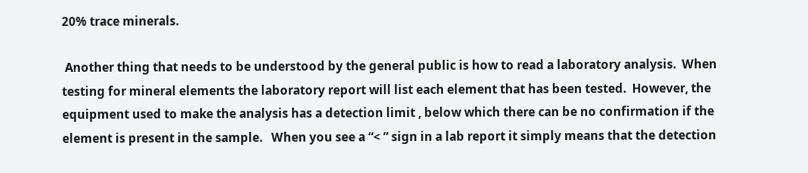20% trace minerals.

 Another thing that needs to be understood by the general public is how to read a laboratory analysis.  When testing for mineral elements the laboratory report will list each element that has been tested.  However, the equipment used to make the analysis has a detection limit , below which there can be no confirmation if the element is present in the sample.   When you see a “< ” sign in a lab report it simply means that the detection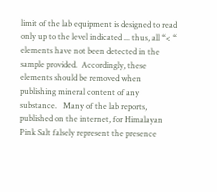limit of the lab equipment is designed to read only up to the level indicated ... thus, all “< “ elements have not been detected in the sample provided.  Accordingly, these elements should be removed when publishing mineral content of any substance.   Many of the lab reports, published on the internet, for Himalayan Pink Salt falsely represent the presence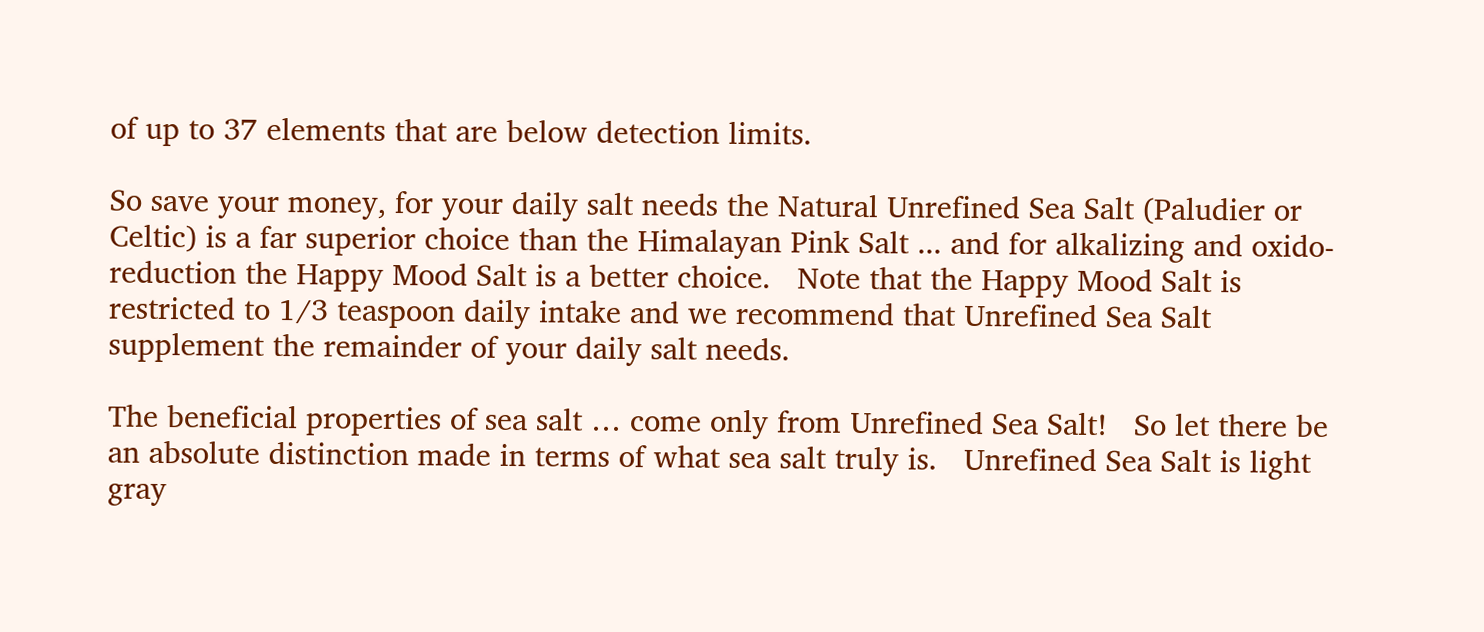of up to 37 elements that are below detection limits.

So save your money, for your daily salt needs the Natural Unrefined Sea Salt (Paludier or Celtic) is a far superior choice than the Himalayan Pink Salt ... and for alkalizing and oxido-reduction the Happy Mood Salt is a better choice.   Note that the Happy Mood Salt is restricted to 1/3 teaspoon daily intake and we recommend that Unrefined Sea Salt supplement the remainder of your daily salt needs.

The beneficial properties of sea salt … come only from Unrefined Sea Salt!   So let there be an absolute distinction made in terms of what sea salt truly is.   Unrefined Sea Salt is light gray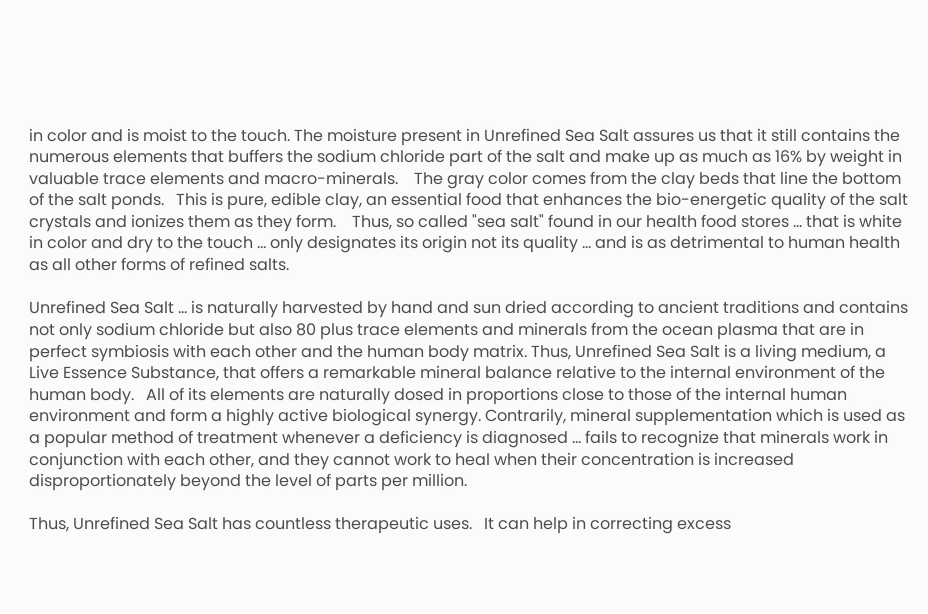in color and is moist to the touch. The moisture present in Unrefined Sea Salt assures us that it still contains the numerous elements that buffers the sodium chloride part of the salt and make up as much as 16% by weight in valuable trace elements and macro-minerals.    The gray color comes from the clay beds that line the bottom of the salt ponds.   This is pure, edible clay, an essential food that enhances the bio-energetic quality of the salt crystals and ionizes them as they form.    Thus, so called "sea salt" found in our health food stores … that is white in color and dry to the touch … only designates its origin not its quality … and is as detrimental to human health as all other forms of refined salts.

Unrefined Sea Salt … is naturally harvested by hand and sun dried according to ancient traditions and contains not only sodium chloride but also 80 plus trace elements and minerals from the ocean plasma that are in perfect symbiosis with each other and the human body matrix. Thus, Unrefined Sea Salt is a living medium, a Live Essence Substance, that offers a remarkable mineral balance relative to the internal environment of the human body.   All of its elements are naturally dosed in proportions close to those of the internal human environment and form a highly active biological synergy. Contrarily, mineral supplementation which is used as a popular method of treatment whenever a deficiency is diagnosed … fails to recognize that minerals work in conjunction with each other, and they cannot work to heal when their concentration is increased disproportionately beyond the level of parts per million.

Thus, Unrefined Sea Salt has countless therapeutic uses.   It can help in correcting excess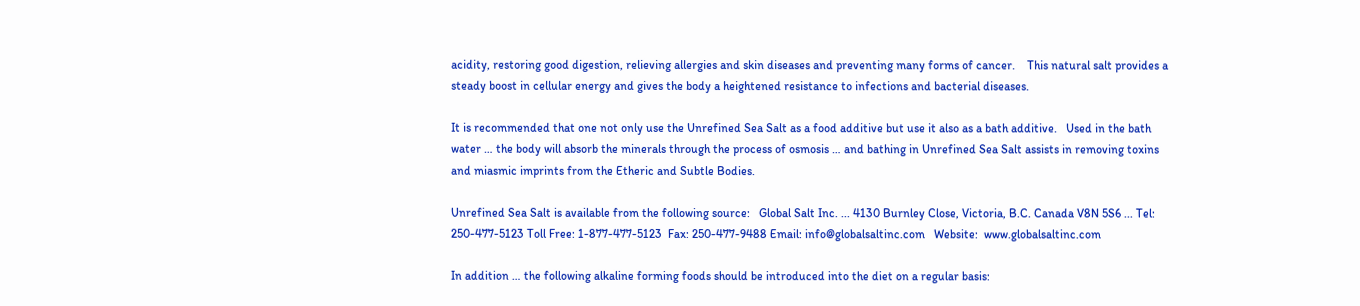acidity, restoring good digestion, relieving allergies and skin diseases and preventing many forms of cancer.    This natural salt provides a steady boost in cellular energy and gives the body a heightened resistance to infections and bacterial diseases.

It is recommended that one not only use the Unrefined Sea Salt as a food additive but use it also as a bath additive.   Used in the bath water … the body will absorb the minerals through the process of osmosis … and bathing in Unrefined Sea Salt assists in removing toxins and miasmic imprints from the Etheric and Subtle Bodies.

Unrefined Sea Salt is available from the following source:   Global Salt Inc. ... 4130 Burnley Close, Victoria, B.C. Canada V8N 5S6 ... Tel: 250-477-5123 Toll Free: 1-877-477-5123  Fax: 250-477-9488 Email: info@globalsaltinc.com   Website:  www.globalsaltinc.com

In addition … the following alkaline forming foods should be introduced into the diet on a regular basis: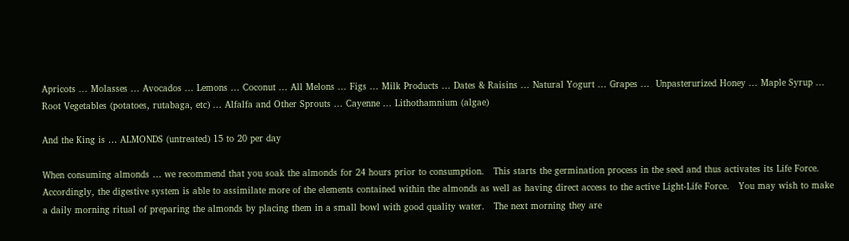Apricots ... Molasses ... Avocados ... Lemons ... Coconut ... All Melons ... Figs ... Milk Products ... Dates & Raisins ... Natural Yogurt ... Grapes ...  Unpasterurized Honey ... Maple Syrup ... Root Vegetables (potatoes, rutabaga, etc) ... Alfalfa and Other Sprouts ... Cayenne ... Lithothamnium (algae)

And the King is … ALMONDS (untreated) 15 to 20 per day

When consuming almonds … we recommend that you soak the almonds for 24 hours prior to consumption.   This starts the germination process in the seed and thus activates its Life Force.    Accordingly, the digestive system is able to assimilate more of the elements contained within the almonds as well as having direct access to the active Light-Life Force.   You may wish to make a daily morning ritual of preparing the almonds by placing them in a small bowl with good quality water.   The next morning they are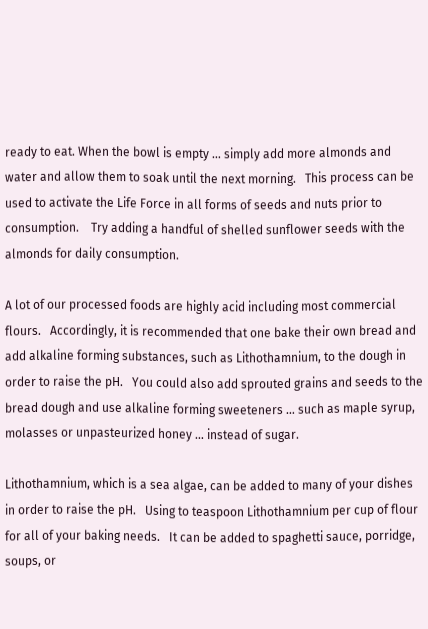ready to eat. When the bowl is empty … simply add more almonds and water and allow them to soak until the next morning.   This process can be used to activate the Life Force in all forms of seeds and nuts prior to consumption.    Try adding a handful of shelled sunflower seeds with the almonds for daily consumption.

A lot of our processed foods are highly acid including most commercial flours.   Accordingly, it is recommended that one bake their own bread and add alkaline forming substances, such as Lithothamnium, to the dough in order to raise the pH.   You could also add sprouted grains and seeds to the bread dough and use alkaline forming sweeteners … such as maple syrup, molasses or unpasteurized honey … instead of sugar.

Lithothamnium, which is a sea algae, can be added to many of your dishes in order to raise the pH.   Using to teaspoon Lithothamnium per cup of flour for all of your baking needs.   It can be added to spaghetti sauce, porridge, soups, or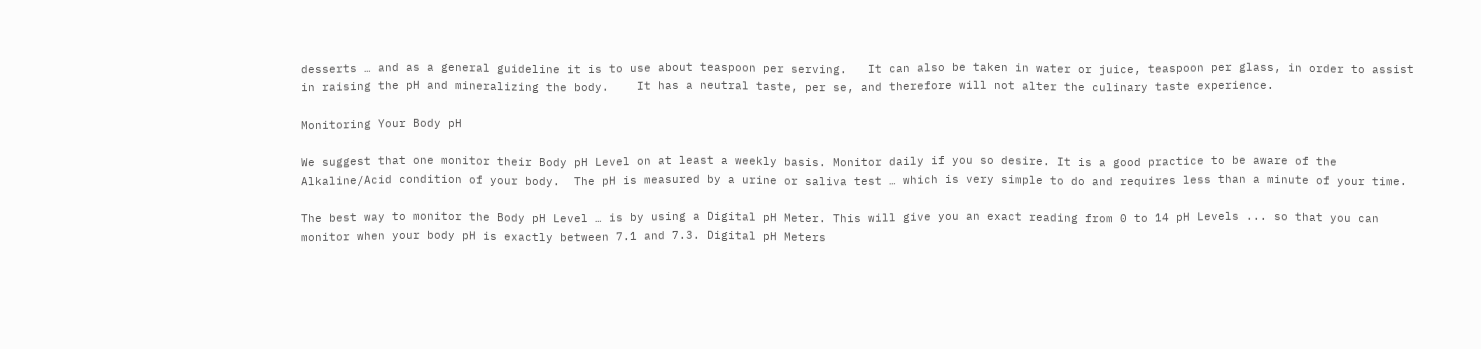desserts … and as a general guideline it is to use about teaspoon per serving.   It can also be taken in water or juice, teaspoon per glass, in order to assist in raising the pH and mineralizing the body.    It has a neutral taste, per se, and therefore will not alter the culinary taste experience.

Monitoring Your Body pH

We suggest that one monitor their Body pH Level on at least a weekly basis. Monitor daily if you so desire. It is a good practice to be aware of the Alkaline/Acid condition of your body.  The pH is measured by a urine or saliva test … which is very simple to do and requires less than a minute of your time.

The best way to monitor the Body pH Level … is by using a Digital pH Meter. This will give you an exact reading from 0 to 14 pH Levels ... so that you can monitor when your body pH is exactly between 7.1 and 7.3. Digital pH Meters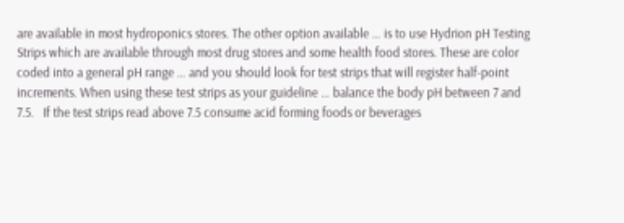are available in most hydroponics stores. The other option available … is to use Hydrion pH Testing Strips which are available through most drug stores and some health food stores. These are color coded into a general pH range … and you should look for test strips that will register half-point increments. When using these test strips as your guideline … balance the body pH between 7 and 7.5.   If the test strips read above 7.5 consume acid forming foods or beverages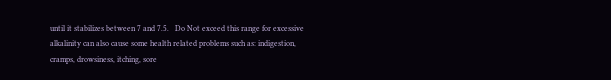until it stabilizes between 7 and 7.5.   Do Not exceed this range for excessive alkalinity can also cause some health related problems such as: indigestion, cramps, drowsiness, itching, sore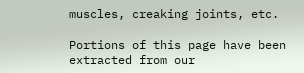muscles, creaking joints, etc.

Portions of this page have been extracted from our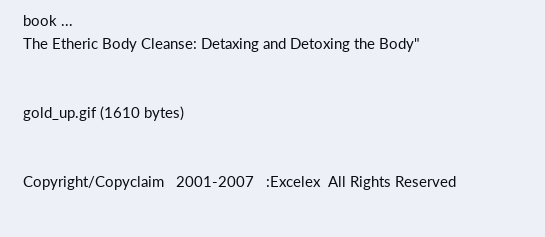book ...
The Etheric Body Cleanse: Detaxing and Detoxing the Body"


gold_up.gif (1610 bytes)


Copyright/Copyclaim   2001-2007   :Excelex  All Rights Reserved